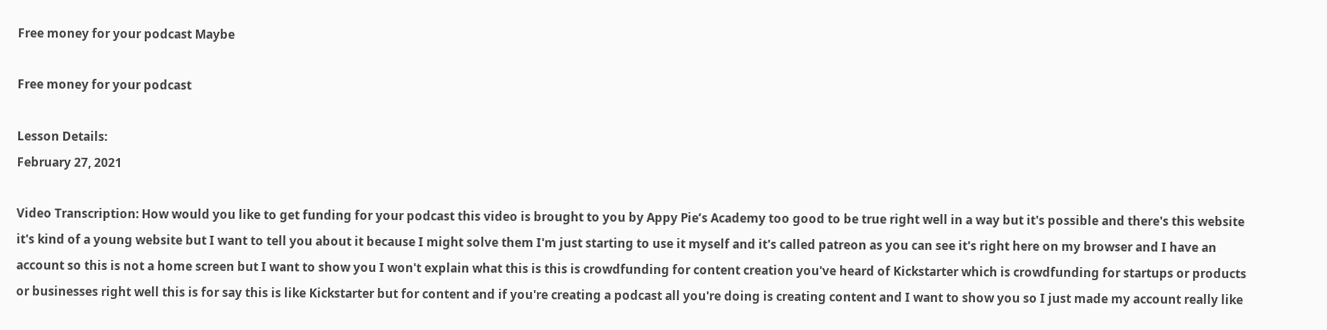Free money for your podcast Maybe

Free money for your podcast

Lesson Details:
February 27, 2021

Video Transcription: How would you like to get funding for your podcast this video is brought to you by Appy Pie’s Academy too good to be true right well in a way but it's possible and there's this website it's kind of a young website but I want to tell you about it because I might solve them I'm just starting to use it myself and it's called patreon as you can see it's right here on my browser and I have an account so this is not a home screen but I want to show you I won't explain what this is this is crowdfunding for content creation you've heard of Kickstarter which is crowdfunding for startups or products or businesses right well this is for say this is like Kickstarter but for content and if you're creating a podcast all you're doing is creating content and I want to show you so I just made my account really like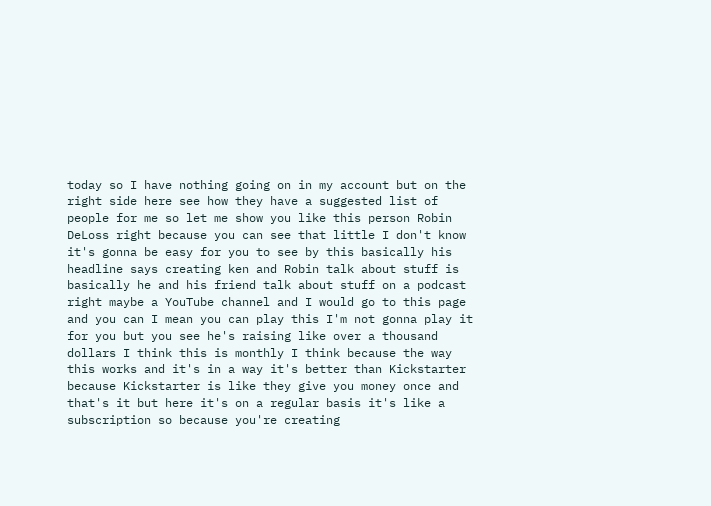today so I have nothing going on in my account but on the right side here see how they have a suggested list of people for me so let me show you like this person Robin DeLoss right because you can see that little I don't know it's gonna be easy for you to see by this basically his headline says creating ken and Robin talk about stuff is basically he and his friend talk about stuff on a podcast right maybe a YouTube channel and I would go to this page and you can I mean you can play this I'm not gonna play it for you but you see he's raising like over a thousand dollars I think this is monthly I think because the way this works and it's in a way it's better than Kickstarter because Kickstarter is like they give you money once and that's it but here it's on a regular basis it's like a subscription so because you're creating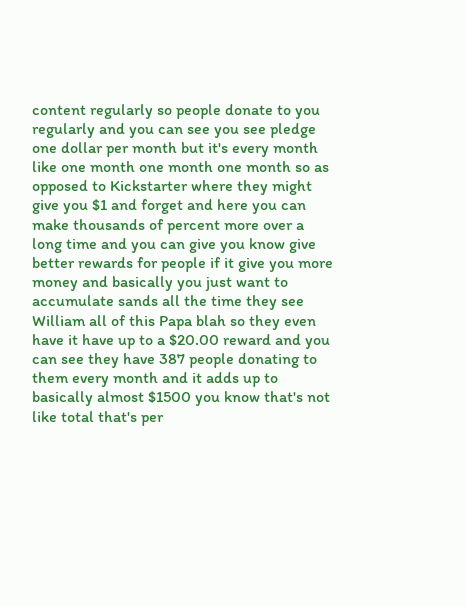content regularly so people donate to you regularly and you can see you see pledge one dollar per month but it's every month like one month one month one month so as opposed to Kickstarter where they might give you $1 and forget and here you can make thousands of percent more over a long time and you can give you know give better rewards for people if it give you more money and basically you just want to accumulate sands all the time they see William all of this Papa blah so they even have it have up to a $20.00 reward and you can see they have 387 people donating to them every month and it adds up to basically almost $1500 you know that's not like total that's per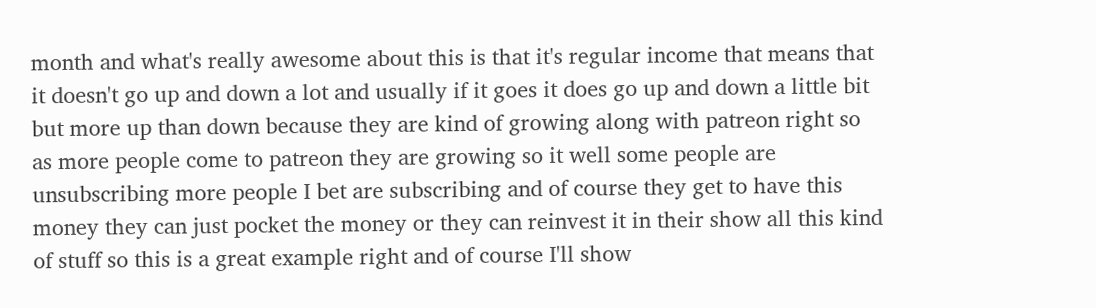month and what's really awesome about this is that it's regular income that means that it doesn't go up and down a lot and usually if it goes it does go up and down a little bit but more up than down because they are kind of growing along with patreon right so as more people come to patreon they are growing so it well some people are unsubscribing more people I bet are subscribing and of course they get to have this money they can just pocket the money or they can reinvest it in their show all this kind of stuff so this is a great example right and of course I'll show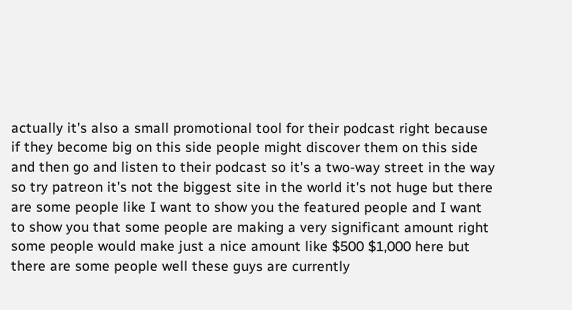actually it's also a small promotional tool for their podcast right because if they become big on this side people might discover them on this side and then go and listen to their podcast so it's a two-way street in the way so try patreon it's not the biggest site in the world it's not huge but there are some people like I want to show you the featured people and I want to show you that some people are making a very significant amount right some people would make just a nice amount like $500 $1,000 here but there are some people well these guys are currently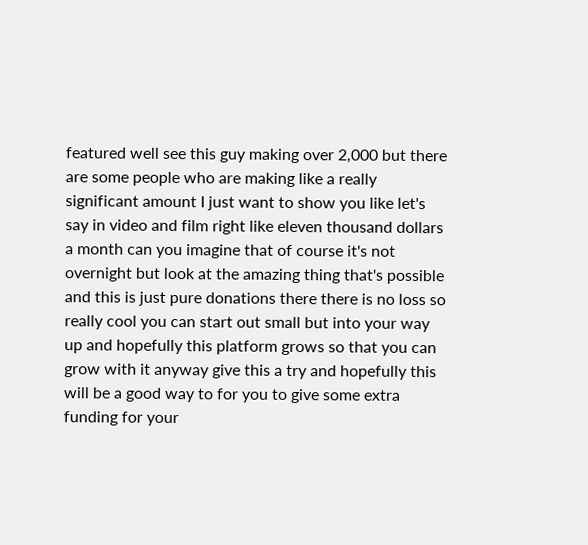featured well see this guy making over 2,000 but there are some people who are making like a really significant amount I just want to show you like let's say in video and film right like eleven thousand dollars a month can you imagine that of course it's not overnight but look at the amazing thing that's possible and this is just pure donations there there is no loss so really cool you can start out small but into your way up and hopefully this platform grows so that you can grow with it anyway give this a try and hopefully this will be a good way to for you to give some extra funding for your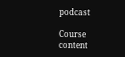podcast

Course content